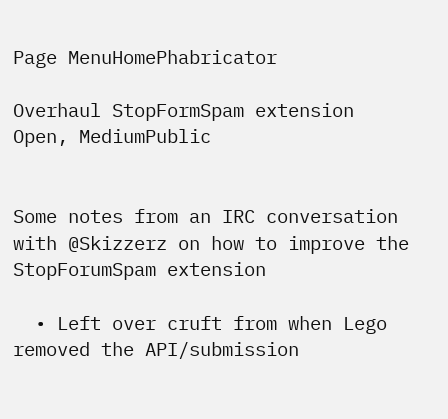Page MenuHomePhabricator

Overhaul StopFormSpam extension
Open, MediumPublic


Some notes from an IRC conversation with @Skizzerz on how to improve the StopForumSpam extension

  • Left over cruft from when Lego removed the API/submission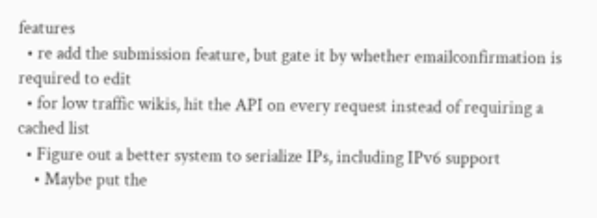features
  • re add the submission feature, but gate it by whether emailconfirmation is required to edit
  • for low traffic wikis, hit the API on every request instead of requiring a cached list
  • Figure out a better system to serialize IPs, including IPv6 support
    • Maybe put the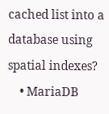cached list into a database using spatial indexes?
    • MariaDB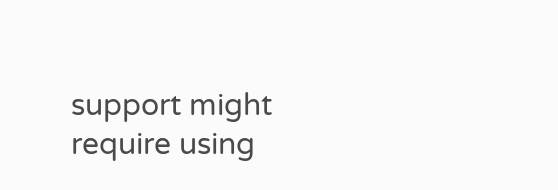support might require using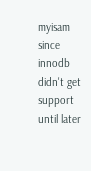myisam since innodb didn't get support until later